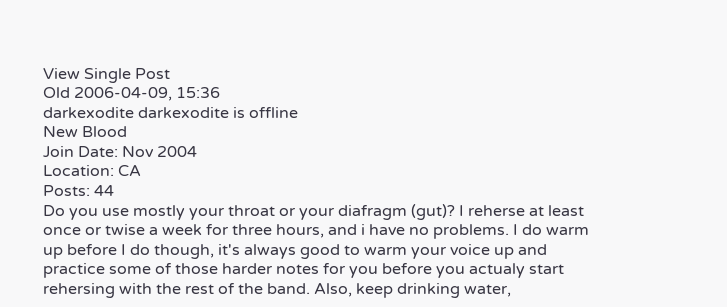View Single Post
Old 2006-04-09, 15:36
darkexodite darkexodite is offline
New Blood
Join Date: Nov 2004
Location: CA
Posts: 44
Do you use mostly your throat or your diafragm (gut)? I reherse at least once or twise a week for three hours, and i have no problems. I do warm up before I do though, it's always good to warm your voice up and practice some of those harder notes for you before you actualy start rehersing with the rest of the band. Also, keep drinking water,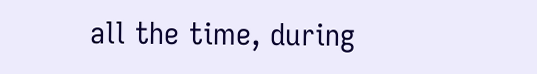all the time, during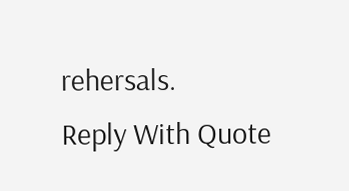rehersals.
Reply With Quote